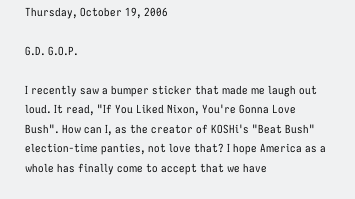Thursday, October 19, 2006

G.D. G.O.P.

I recently saw a bumper sticker that made me laugh out loud. It read, "If You Liked Nixon, You're Gonna Love Bush". How can I, as the creator of KOSHi's "Beat Bush" election-time panties, not love that? I hope America as a whole has finally come to accept that we have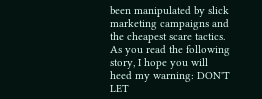been manipulated by slick marketing campaigns and the cheapest scare tactics. As you read the following story, I hope you will heed my warning: DON'T LET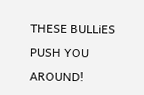THESE BULLiES PUSH YOU AROUND!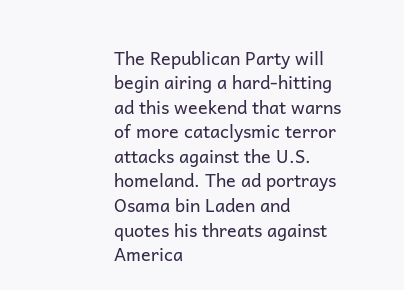The Republican Party will begin airing a hard-hitting ad this weekend that warns of more cataclysmic terror attacks against the U.S. homeland. The ad portrays Osama bin Laden and quotes his threats against America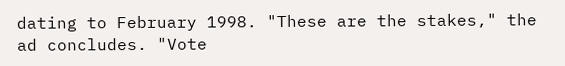dating to February 1998. "These are the stakes," the ad concludes. "Vote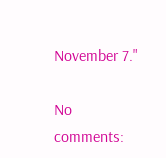November 7."

No comments: